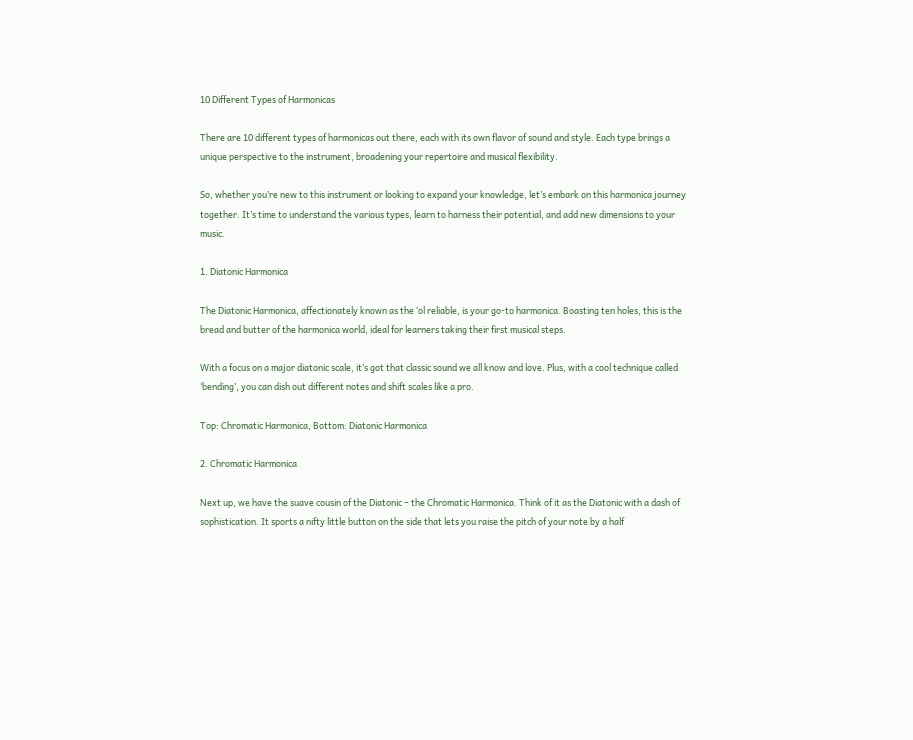10 Different Types of Harmonicas

There are 10 different types of harmonicas out there, each with its own flavor of sound and style. Each type brings a unique perspective to the instrument, broadening your repertoire and musical flexibility.

So, whether you’re new to this instrument or looking to expand your knowledge, let’s embark on this harmonica journey together. It’s time to understand the various types, learn to harness their potential, and add new dimensions to your music.

1. Diatonic Harmonica

The Diatonic Harmonica, affectionately known as the ‘ol reliable, is your go-to harmonica. Boasting ten holes, this is the bread and butter of the harmonica world, ideal for learners taking their first musical steps.

With a focus on a major diatonic scale, it’s got that classic sound we all know and love. Plus, with a cool technique called ‘bending’, you can dish out different notes and shift scales like a pro.

Top: Chromatic Harmonica, Bottom: Diatonic Harmonica

2. Chromatic Harmonica

Next up, we have the suave cousin of the Diatonic – the Chromatic Harmonica. Think of it as the Diatonic with a dash of sophistication. It sports a nifty little button on the side that lets you raise the pitch of your note by a half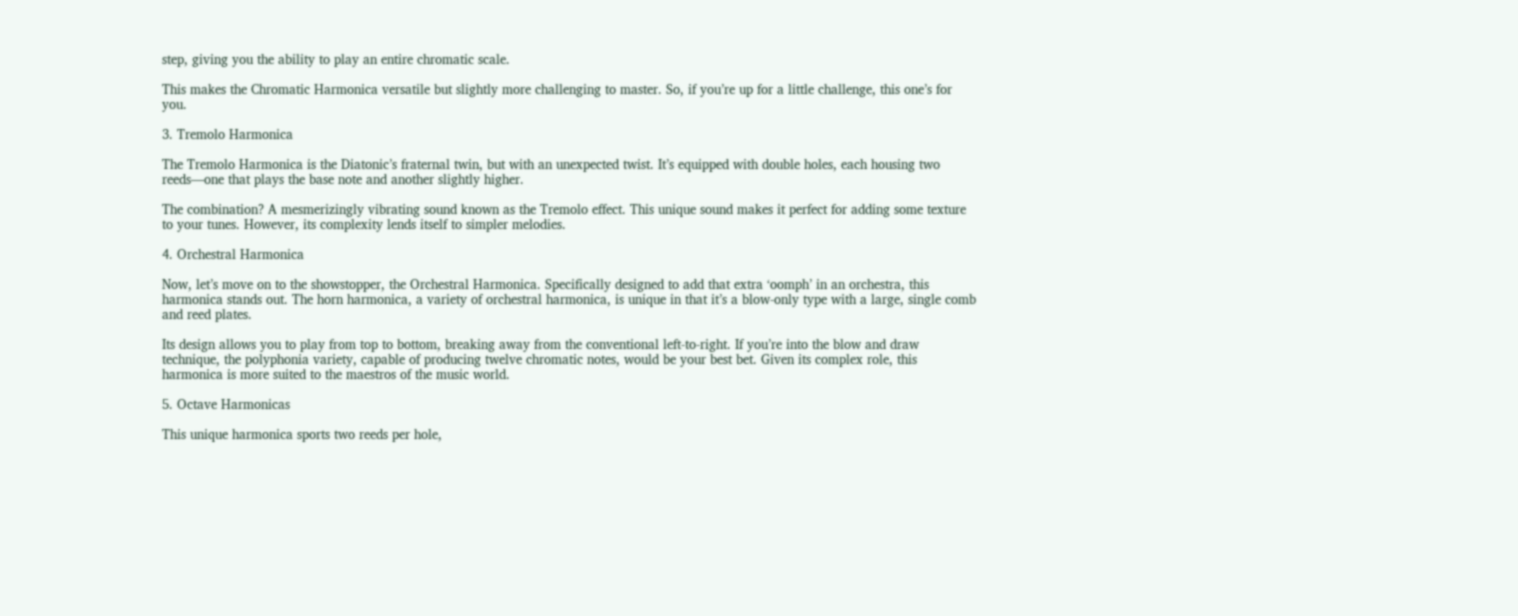step, giving you the ability to play an entire chromatic scale.

This makes the Chromatic Harmonica versatile but slightly more challenging to master. So, if you’re up for a little challenge, this one’s for you.

3. Tremolo Harmonica

The Tremolo Harmonica is the Diatonic’s fraternal twin, but with an unexpected twist. It’s equipped with double holes, each housing two reeds—one that plays the base note and another slightly higher.

The combination? A mesmerizingly vibrating sound known as the Tremolo effect. This unique sound makes it perfect for adding some texture to your tunes. However, its complexity lends itself to simpler melodies.

4. Orchestral Harmonica

Now, let’s move on to the showstopper, the Orchestral Harmonica. Specifically designed to add that extra ‘oomph’ in an orchestra, this harmonica stands out. The horn harmonica, a variety of orchestral harmonica, is unique in that it’s a blow-only type with a large, single comb and reed plates.

Its design allows you to play from top to bottom, breaking away from the conventional left-to-right. If you’re into the blow and draw technique, the polyphonia variety, capable of producing twelve chromatic notes, would be your best bet. Given its complex role, this harmonica is more suited to the maestros of the music world.

5. Octave Harmonicas

This unique harmonica sports two reeds per hole,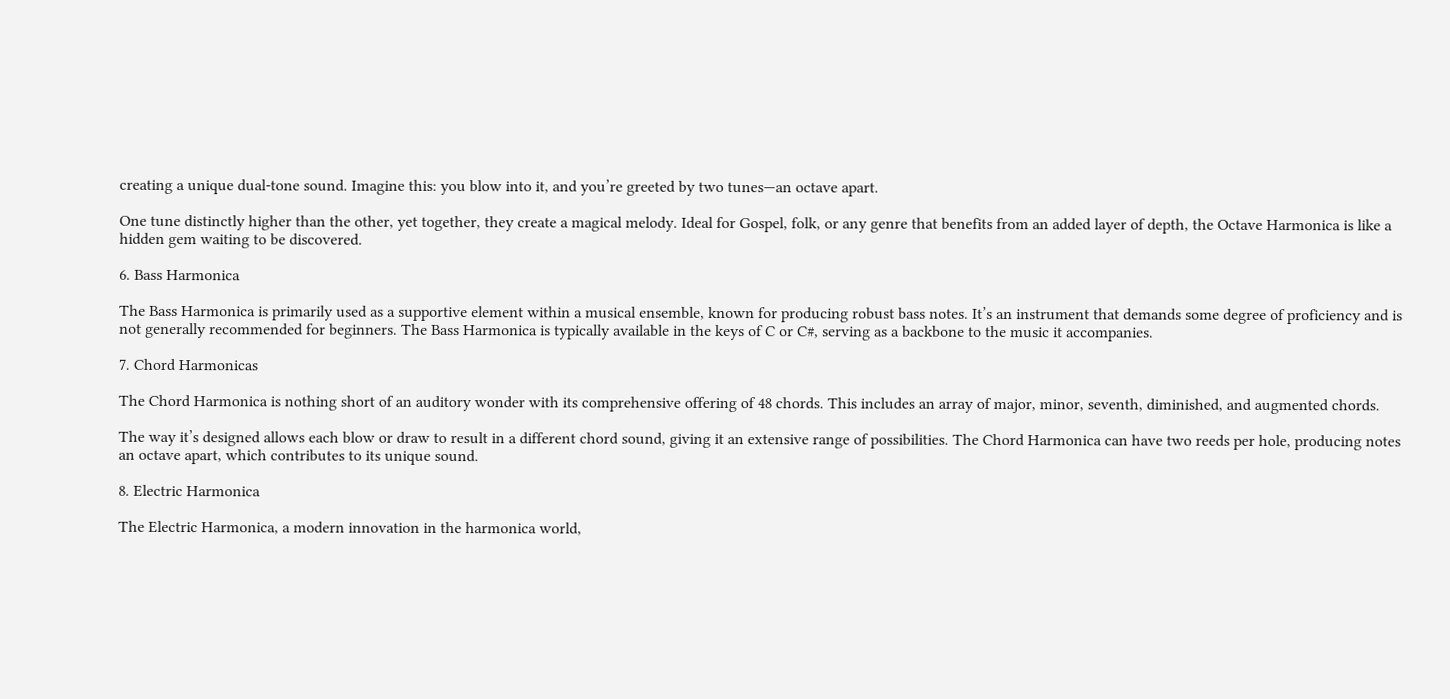creating a unique dual-tone sound. Imagine this: you blow into it, and you’re greeted by two tunes—an octave apart.

One tune distinctly higher than the other, yet together, they create a magical melody. Ideal for Gospel, folk, or any genre that benefits from an added layer of depth, the Octave Harmonica is like a hidden gem waiting to be discovered.

6. Bass Harmonica

The Bass Harmonica is primarily used as a supportive element within a musical ensemble, known for producing robust bass notes. It’s an instrument that demands some degree of proficiency and is not generally recommended for beginners. The Bass Harmonica is typically available in the keys of C or C#, serving as a backbone to the music it accompanies.

7. Chord Harmonicas

The Chord Harmonica is nothing short of an auditory wonder with its comprehensive offering of 48 chords. This includes an array of major, minor, seventh, diminished, and augmented chords.

The way it’s designed allows each blow or draw to result in a different chord sound, giving it an extensive range of possibilities. The Chord Harmonica can have two reeds per hole, producing notes an octave apart, which contributes to its unique sound.

8. Electric Harmonica

The Electric Harmonica, a modern innovation in the harmonica world,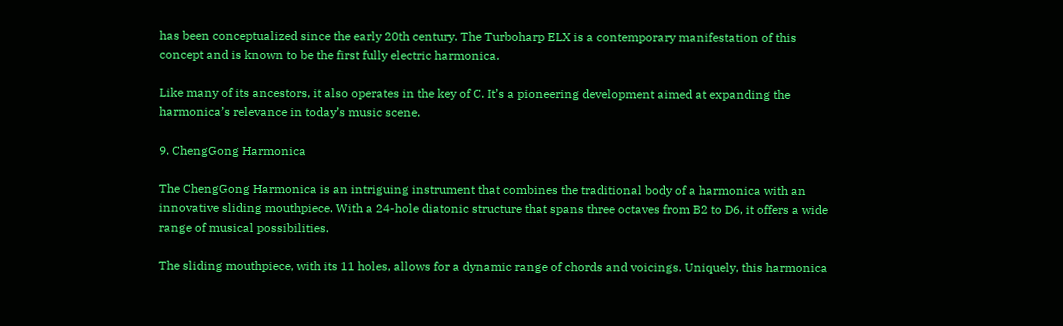has been conceptualized since the early 20th century. The Turboharp ELX is a contemporary manifestation of this concept and is known to be the first fully electric harmonica.

Like many of its ancestors, it also operates in the key of C. It’s a pioneering development aimed at expanding the harmonica’s relevance in today’s music scene.

9. ChengGong Harmonica

The ChengGong Harmonica is an intriguing instrument that combines the traditional body of a harmonica with an innovative sliding mouthpiece. With a 24-hole diatonic structure that spans three octaves from B2 to D6, it offers a wide range of musical possibilities.

The sliding mouthpiece, with its 11 holes, allows for a dynamic range of chords and voicings. Uniquely, this harmonica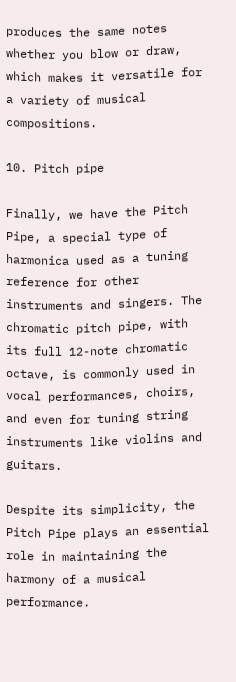produces the same notes whether you blow or draw, which makes it versatile for a variety of musical compositions.

10. Pitch pipe

Finally, we have the Pitch Pipe, a special type of harmonica used as a tuning reference for other instruments and singers. The chromatic pitch pipe, with its full 12-note chromatic octave, is commonly used in vocal performances, choirs, and even for tuning string instruments like violins and guitars.

Despite its simplicity, the Pitch Pipe plays an essential role in maintaining the harmony of a musical performance.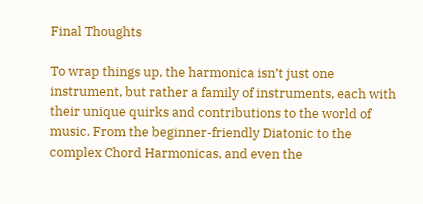Final Thoughts

To wrap things up, the harmonica isn’t just one instrument, but rather a family of instruments, each with their unique quirks and contributions to the world of music. From the beginner-friendly Diatonic to the complex Chord Harmonicas, and even the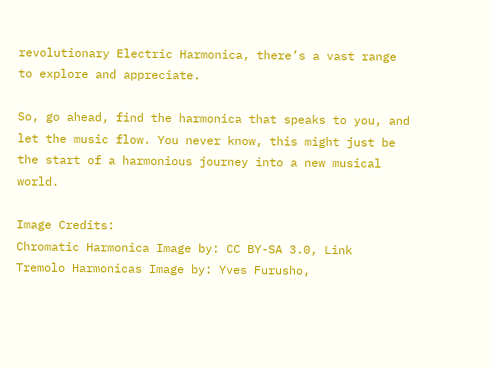revolutionary Electric Harmonica, there’s a vast range to explore and appreciate.

So, go ahead, find the harmonica that speaks to you, and let the music flow. You never know, this might just be the start of a harmonious journey into a new musical world.

Image Credits:
Chromatic Harmonica Image by: CC BY-SA 3.0, Link
Tremolo Harmonicas Image by: Yves Furusho,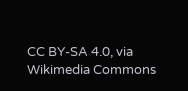CC BY-SA 4.0, via Wikimedia Commons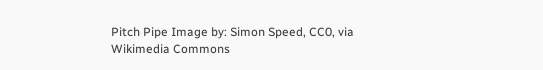Pitch Pipe Image by: Simon Speed, CC0, via Wikimedia Commons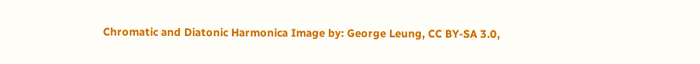Chromatic and Diatonic Harmonica Image by: George Leung, CC BY-SA 3.0,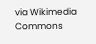via Wikimedia Commons